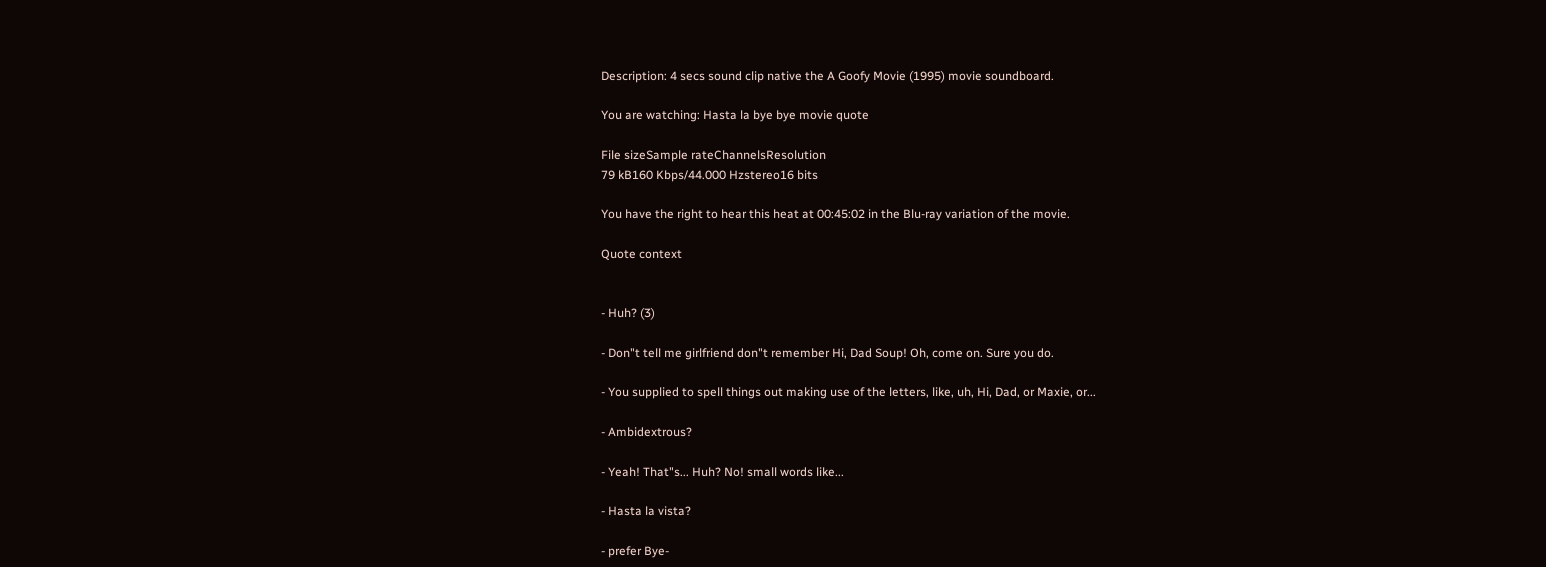Description: 4 secs sound clip native the A Goofy Movie (1995) movie soundboard.

You are watching: Hasta la bye bye movie quote

File sizeSample rateChannelsResolution
79 kB160 Kbps/44.000 Hzstereo16 bits

You have the right to hear this heat at 00:45:02 in the Blu-ray variation of the movie.

Quote context


- Huh? (3)

- Don"t tell me girlfriend don"t remember Hi, Dad Soup! Oh, come on. Sure you do.

- You supplied to spell things out making use of the letters, like, uh, Hi, Dad, or Maxie, or...

- Ambidextrous?

- Yeah! That"s... Huh? No! small words like...

- Hasta la vista?

- prefer Bye-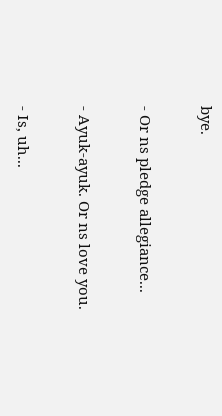bye.

- Or ns pledge allegiance...

- Ayuk-ayuk. Or ns love you.

- Is, uh...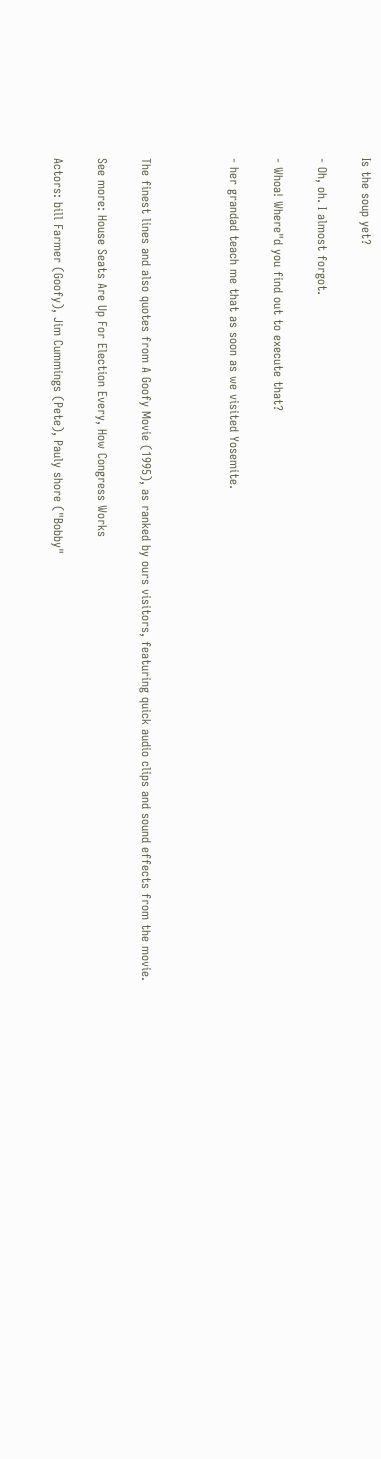Is the soup yet?

- Oh, oh. I almost forgot.

- Whoa! Where"d you find out to execute that?

- her grandad teach me that as soon as we visited Yosemite.



The finest lines and also quotes from A Goofy Movie (1995), as ranked by ours visitors, featuring quick audio clips and sound effects from the movie.

See more: House Seats Are Up For Election Every, How Congress Works

Actors: bill Farmer (Goofy), Jim Cummings (Pete), Pauly shore ("Bobby"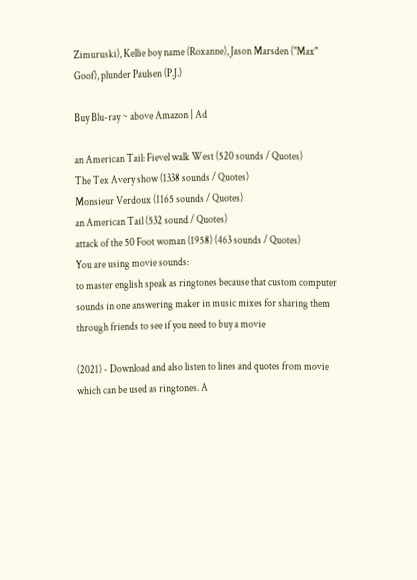Zimuruski), Kellie boy name (Roxanne), Jason Marsden ("Max" Goof), plunder Paulsen (P.J.)

Buy Blu-ray ~ above Amazon | Ad

an American Tail: Fievel walk West (520 sounds / Quotes)
The Tex Avery show (1338 sounds / Quotes)
Monsieur Verdoux (1165 sounds / Quotes)
an American Tail (532 sound / Quotes)
attack of the 50 Foot woman (1958) (463 sounds / Quotes)
You are using movie sounds:
to master english speak as ringtones because that custom computer sounds in one answering maker in music mixes for sharing them through friends to see if you need to buy a movie

(2021) - Download and also listen to lines and quotes from movie which can be used as ringtones. A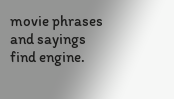movie phrases and sayings find engine.